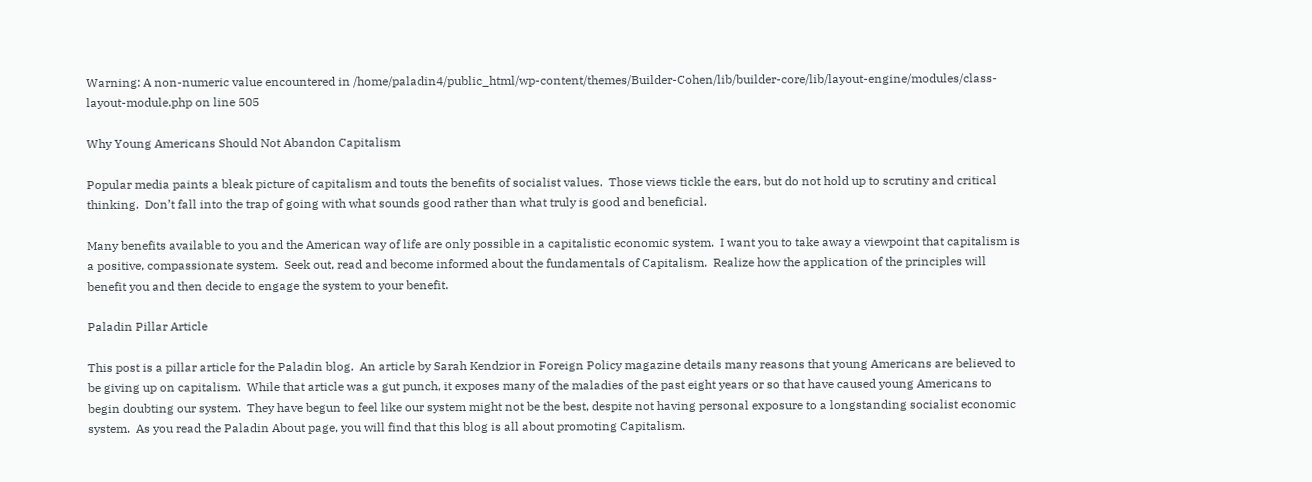Warning: A non-numeric value encountered in /home/paladin4/public_html/wp-content/themes/Builder-Cohen/lib/builder-core/lib/layout-engine/modules/class-layout-module.php on line 505

Why Young Americans Should Not Abandon Capitalism

Popular media paints a bleak picture of capitalism and touts the benefits of socialist values.  Those views tickle the ears, but do not hold up to scrutiny and critical thinking.  Don’t fall into the trap of going with what sounds good rather than what truly is good and beneficial.

Many benefits available to you and the American way of life are only possible in a capitalistic economic system.  I want you to take away a viewpoint that capitalism is a positive, compassionate system.  Seek out, read and become informed about the fundamentals of Capitalism.  Realize how the application of the principles will benefit you and then decide to engage the system to your benefit.

Paladin Pillar Article

This post is a pillar article for the Paladin blog.  An article by Sarah Kendzior in Foreign Policy magazine details many reasons that young Americans are believed to be giving up on capitalism.  While that article was a gut punch, it exposes many of the maladies of the past eight years or so that have caused young Americans to begin doubting our system.  They have begun to feel like our system might not be the best, despite not having personal exposure to a longstanding socialist economic system.  As you read the Paladin About page, you will find that this blog is all about promoting Capitalism.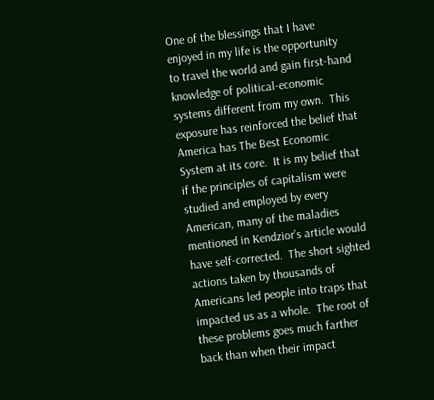One of the blessings that I have enjoyed in my life is the opportunity to travel the world and gain first-hand knowledge of political-economic systems different from my own.  This exposure has reinforced the belief that America has The Best Economic System at its core.  It is my belief that if the principles of capitalism were studied and employed by every American, many of the maladies mentioned in Kendzior’s article would have self-corrected.  The short sighted actions taken by thousands of Americans led people into traps that impacted us as a whole.  The root of these problems goes much farther back than when their impact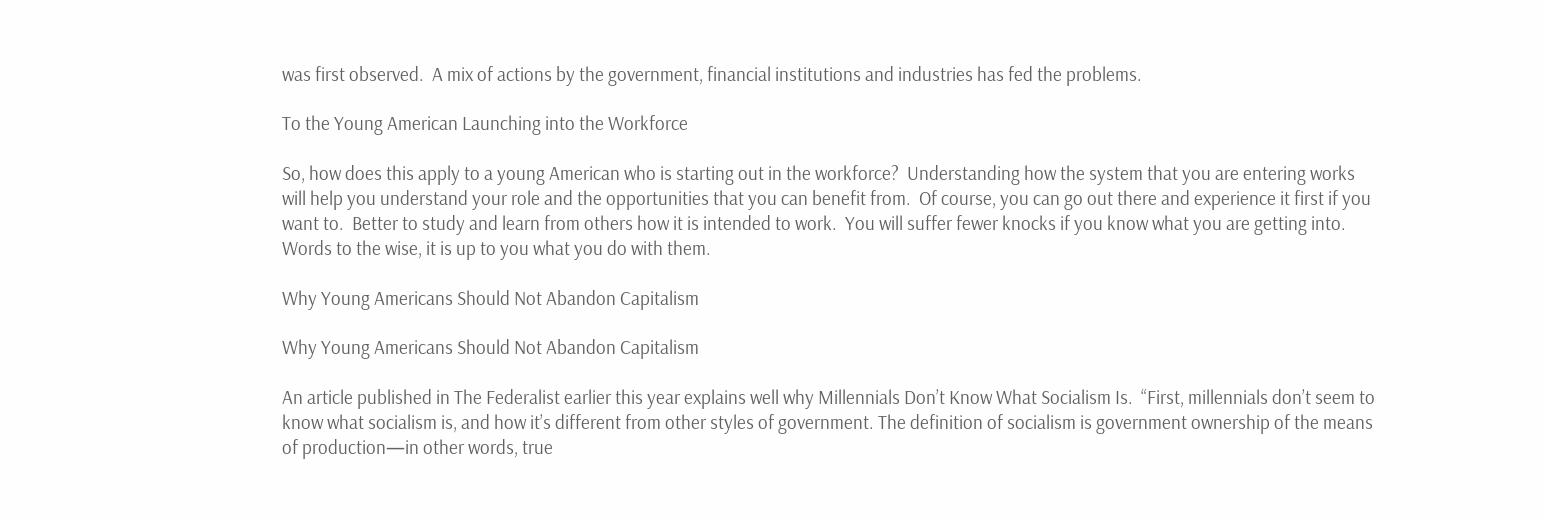was first observed.  A mix of actions by the government, financial institutions and industries has fed the problems.

To the Young American Launching into the Workforce

So, how does this apply to a young American who is starting out in the workforce?  Understanding how the system that you are entering works will help you understand your role and the opportunities that you can benefit from.  Of course, you can go out there and experience it first if you want to.  Better to study and learn from others how it is intended to work.  You will suffer fewer knocks if you know what you are getting into.  Words to the wise, it is up to you what you do with them.

Why Young Americans Should Not Abandon Capitalism

Why Young Americans Should Not Abandon Capitalism

An article published in The Federalist earlier this year explains well why Millennials Don’t Know What Socialism Is.  “First, millennials don’t seem to know what socialism is, and how it’s different from other styles of government. The definition of socialism is government ownership of the means of production—in other words, true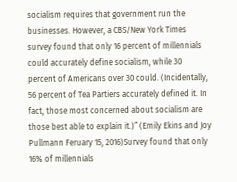socialism requires that government run the businesses. However, a CBS/New York Times survey found that only 16 percent of millennials could accurately define socialism, while 30 percent of Americans over 30 could. (Incidentally, 56 percent of Tea Partiers accurately defined it. In fact, those most concerned about socialism are those best able to explain it.)” (Emily Ekins and Joy Pullmann Feruary 15, 2016)Survey found that only 16% of millennials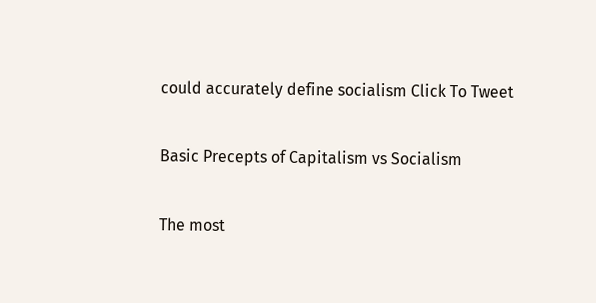could accurately define socialism Click To Tweet

Basic Precepts of Capitalism vs Socialism

The most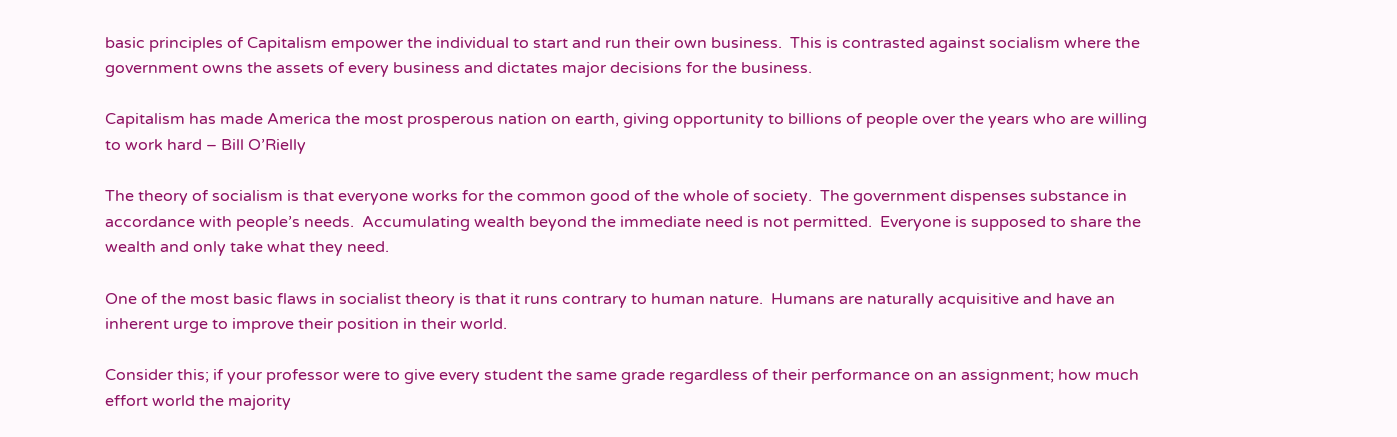basic principles of Capitalism empower the individual to start and run their own business.  This is contrasted against socialism where the government owns the assets of every business and dictates major decisions for the business.

Capitalism has made America the most prosperous nation on earth, giving opportunity to billions of people over the years who are willing to work hard – Bill O’Rielly

The theory of socialism is that everyone works for the common good of the whole of society.  The government dispenses substance in accordance with people’s needs.  Accumulating wealth beyond the immediate need is not permitted.  Everyone is supposed to share the wealth and only take what they need.

One of the most basic flaws in socialist theory is that it runs contrary to human nature.  Humans are naturally acquisitive and have an inherent urge to improve their position in their world.

Consider this; if your professor were to give every student the same grade regardless of their performance on an assignment; how much effort world the majority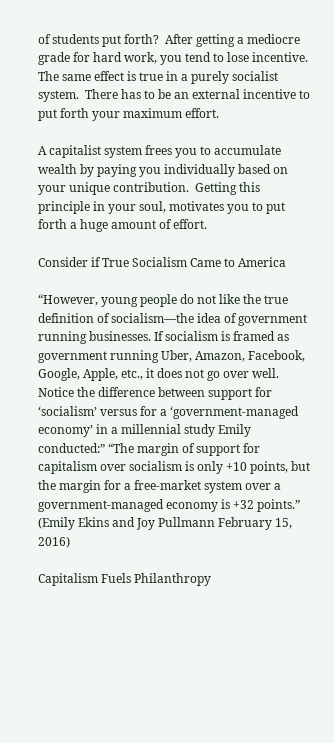of students put forth?  After getting a mediocre grade for hard work, you tend to lose incentive.  The same effect is true in a purely socialist system.  There has to be an external incentive to put forth your maximum effort.

A capitalist system frees you to accumulate wealth by paying you individually based on your unique contribution.  Getting this principle in your soul, motivates you to put forth a huge amount of effort.

Consider if True Socialism Came to America

“However, young people do not like the true definition of socialism—the idea of government running businesses. If socialism is framed as government running Uber, Amazon, Facebook, Google, Apple, etc., it does not go over well. Notice the difference between support for ‘socialism’ versus for a ‘government-managed economy’ in a millennial study Emily conducted:” “The margin of support for capitalism over socialism is only +10 points, but the margin for a free-market system over a government-managed economy is +32 points.” (Emily Ekins and Joy Pullmann February 15, 2016)

Capitalism Fuels Philanthropy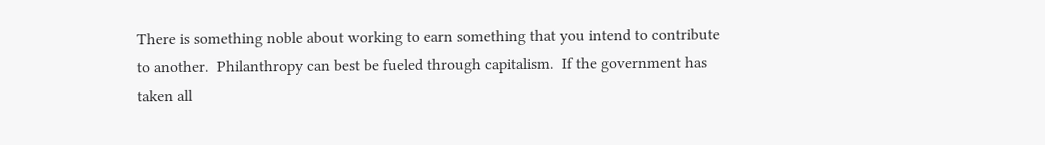There is something noble about working to earn something that you intend to contribute to another.  Philanthropy can best be fueled through capitalism.  If the government has taken all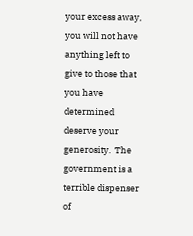your excess away, you will not have anything left to give to those that you have determined deserve your generosity.  The government is a terrible dispenser of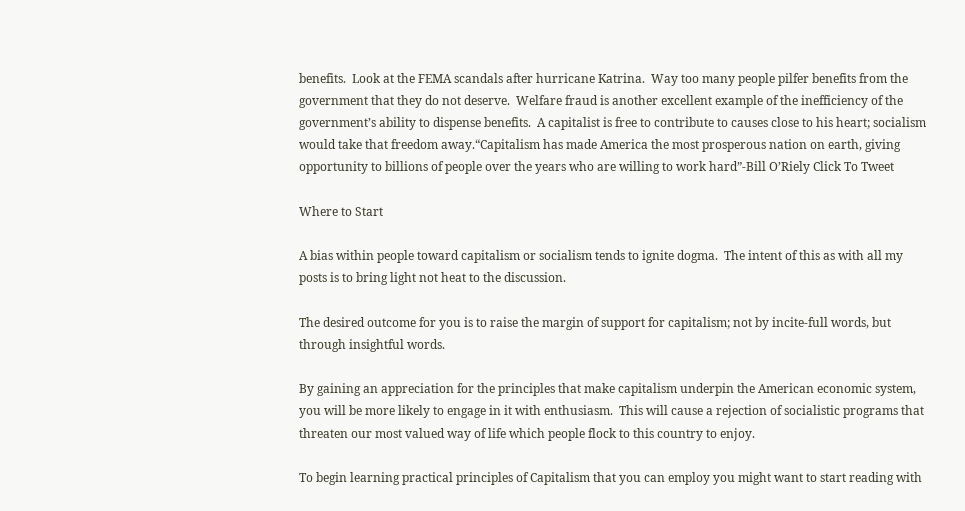benefits.  Look at the FEMA scandals after hurricane Katrina.  Way too many people pilfer benefits from the government that they do not deserve.  Welfare fraud is another excellent example of the inefficiency of the government’s ability to dispense benefits.  A capitalist is free to contribute to causes close to his heart; socialism would take that freedom away.“Capitalism has made America the most prosperous nation on earth, giving opportunity to billions of people over the years who are willing to work hard”-Bill O’Riely Click To Tweet

Where to Start

A bias within people toward capitalism or socialism tends to ignite dogma.  The intent of this as with all my posts is to bring light not heat to the discussion.

The desired outcome for you is to raise the margin of support for capitalism; not by incite-full words, but through insightful words.

By gaining an appreciation for the principles that make capitalism underpin the American economic system, you will be more likely to engage in it with enthusiasm.  This will cause a rejection of socialistic programs that threaten our most valued way of life which people flock to this country to enjoy.

To begin learning practical principles of Capitalism that you can employ you might want to start reading with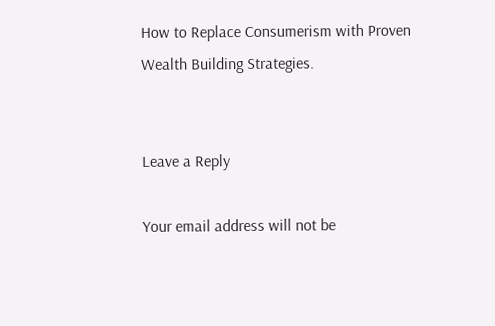How to Replace Consumerism with Proven Wealth Building Strategies.


Leave a Reply

Your email address will not be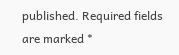published. Required fields are marked *